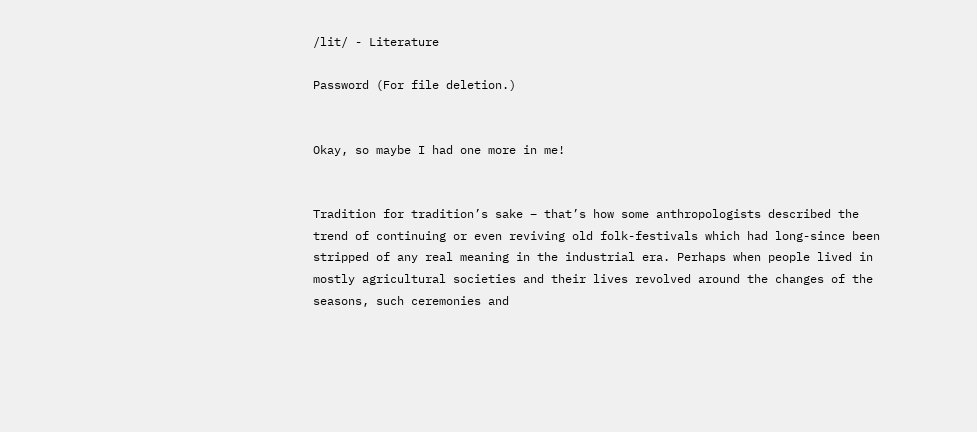/lit/ - Literature

Password (For file deletion.)


Okay, so maybe I had one more in me!


Tradition for tradition’s sake – that’s how some anthropologists described the trend of continuing or even reviving old folk-festivals which had long-since been stripped of any real meaning in the industrial era. Perhaps when people lived in mostly agricultural societies and their lives revolved around the changes of the seasons, such ceremonies and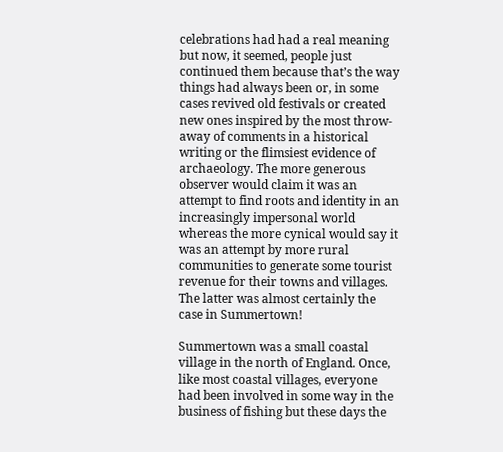celebrations had had a real meaning but now, it seemed, people just continued them because that’s the way things had always been or, in some cases revived old festivals or created new ones inspired by the most throw-away of comments in a historical writing or the flimsiest evidence of archaeology. The more generous observer would claim it was an attempt to find roots and identity in an increasingly impersonal world whereas the more cynical would say it was an attempt by more rural communities to generate some tourist revenue for their towns and villages. The latter was almost certainly the case in Summertown!

Summertown was a small coastal village in the north of England. Once, like most coastal villages, everyone had been involved in some way in the business of fishing but these days the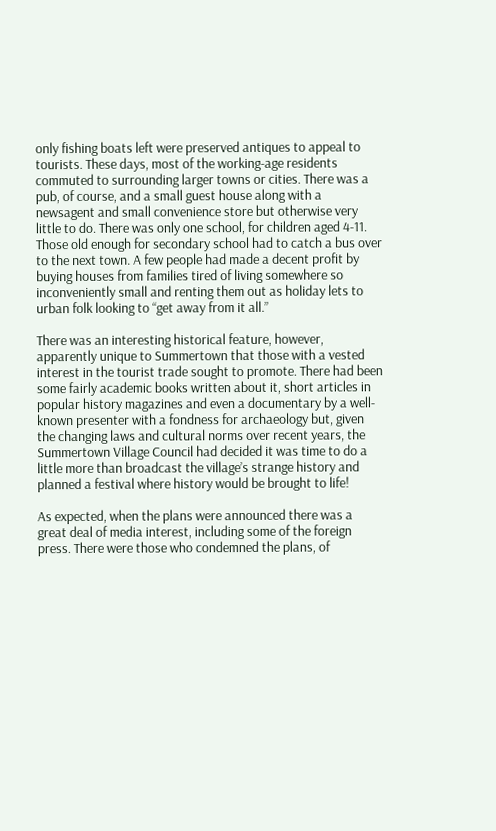only fishing boats left were preserved antiques to appeal to tourists. These days, most of the working-age residents commuted to surrounding larger towns or cities. There was a pub, of course, and a small guest house along with a newsagent and small convenience store but otherwise very little to do. There was only one school, for children aged 4-11. Those old enough for secondary school had to catch a bus over to the next town. A few people had made a decent profit by buying houses from families tired of living somewhere so inconveniently small and renting them out as holiday lets to urban folk looking to “get away from it all.”

There was an interesting historical feature, however, apparently unique to Summertown that those with a vested interest in the tourist trade sought to promote. There had been some fairly academic books written about it, short articles in popular history magazines and even a documentary by a well-known presenter with a fondness for archaeology but, given the changing laws and cultural norms over recent years, the Summertown Village Council had decided it was time to do a little more than broadcast the village’s strange history and planned a festival where history would be brought to life!

As expected, when the plans were announced there was a great deal of media interest, including some of the foreign press. There were those who condemned the plans, of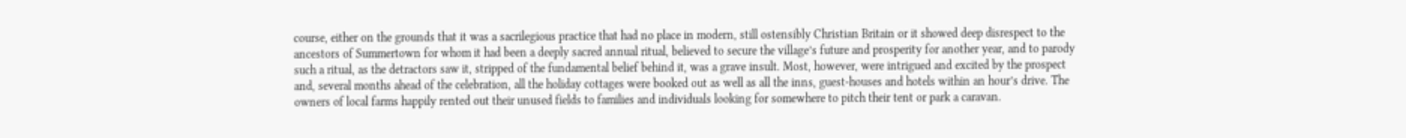course, either on the grounds that it was a sacrilegious practice that had no place in modern, still ostensibly Christian Britain or it showed deep disrespect to the ancestors of Summertown for whom it had been a deeply sacred annual ritual, believed to secure the village’s future and prosperity for another year, and to parody such a ritual, as the detractors saw it, stripped of the fundamental belief behind it, was a grave insult. Most, however, were intrigued and excited by the prospect and, several months ahead of the celebration, all the holiday cottages were booked out as well as all the inns, guest-houses and hotels within an hour’s drive. The owners of local farms happily rented out their unused fields to families and individuals looking for somewhere to pitch their tent or park a caravan.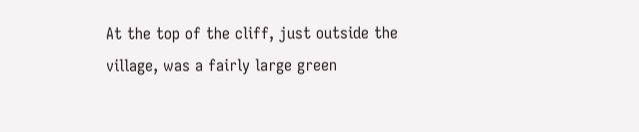At the top of the cliff, just outside the village, was a fairly large green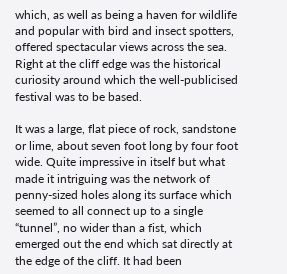which, as well as being a haven for wildlife and popular with bird and insect spotters, offered spectacular views across the sea. Right at the cliff edge was the historical curiosity around which the well-publicised festival was to be based.

It was a large, flat piece of rock, sandstone or lime, about seven foot long by four foot wide. Quite impressive in itself but what made it intriguing was the network of penny-sized holes along its surface which seemed to all connect up to a single “tunnel”, no wider than a fist, which emerged out the end which sat directly at the edge of the cliff. It had been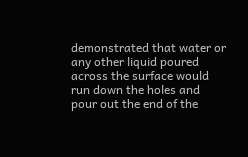demonstrated that water or any other liquid poured across the surface would run down the holes and pour out the end of the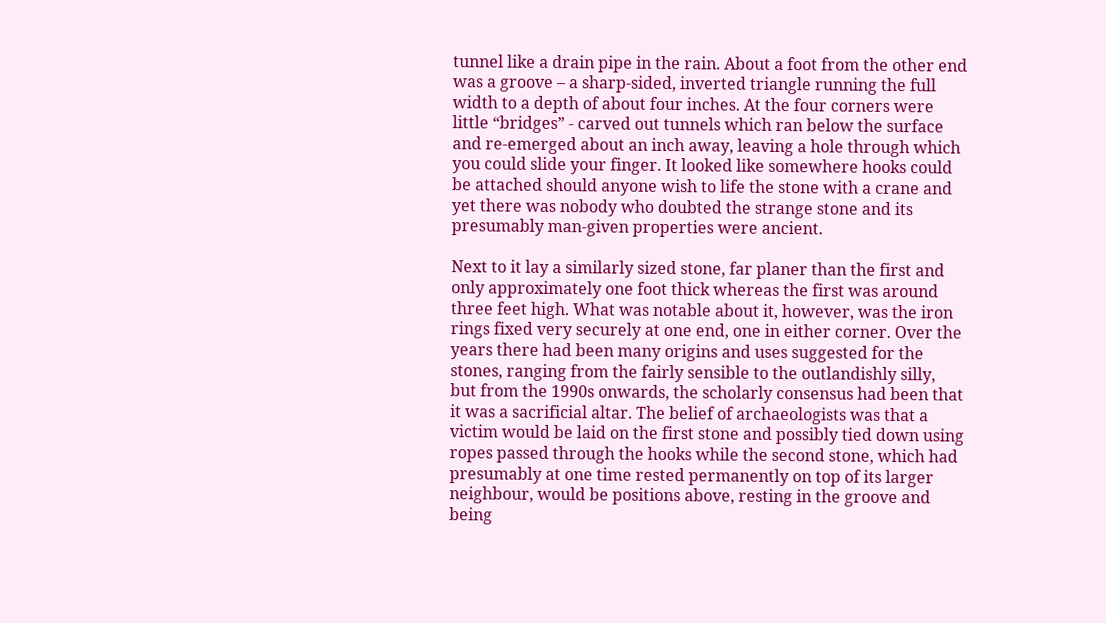tunnel like a drain pipe in the rain. About a foot from the other end was a groove – a sharp-sided, inverted triangle running the full width to a depth of about four inches. At the four corners were little “bridges” - carved out tunnels which ran below the surface and re-emerged about an inch away, leaving a hole through which you could slide your finger. It looked like somewhere hooks could be attached should anyone wish to life the stone with a crane and yet there was nobody who doubted the strange stone and its presumably man-given properties were ancient.

Next to it lay a similarly sized stone, far planer than the first and only approximately one foot thick whereas the first was around three feet high. What was notable about it, however, was the iron rings fixed very securely at one end, one in either corner. Over the years there had been many origins and uses suggested for the stones, ranging from the fairly sensible to the outlandishly silly, but from the 1990s onwards, the scholarly consensus had been that it was a sacrificial altar. The belief of archaeologists was that a victim would be laid on the first stone and possibly tied down using ropes passed through the hooks while the second stone, which had presumably at one time rested permanently on top of its larger neighbour, would be positions above, resting in the groove and being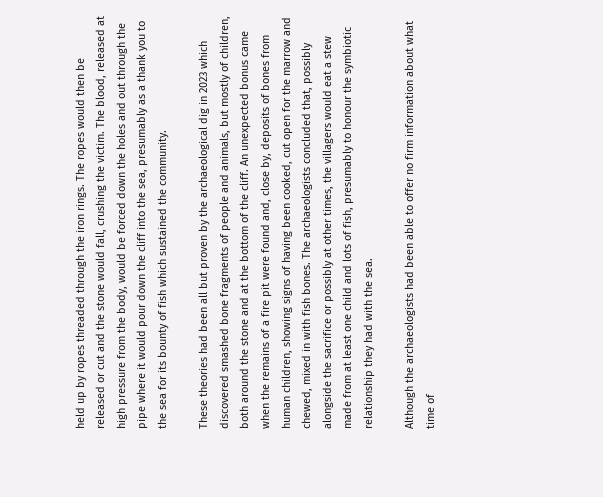held up by ropes threaded through the iron rings. The ropes would then be released or cut and the stone would fall, crushing the victim. The blood, released at high pressure from the body, would be forced down the holes and out through the pipe where it would pour down the cliff into the sea, presumably as a thank you to the sea for its bounty of fish which sustained the community.

These theories had been all but proven by the archaeological dig in 2023 which discovered smashed bone fragments of people and animals, but mostly of children, both around the stone and at the bottom of the cliff. An unexpected bonus came when the remains of a fire pit were found and, close by, deposits of bones from human children, showing signs of having been cooked, cut open for the marrow and chewed, mixed in with fish bones. The archaeologists concluded that, possibly alongside the sacrifice or possibly at other times, the villagers would eat a stew made from at least one child and lots of fish, presumably to honour the symbiotic relationship they had with the sea.

Although the archaeologists had been able to offer no firm information about what time of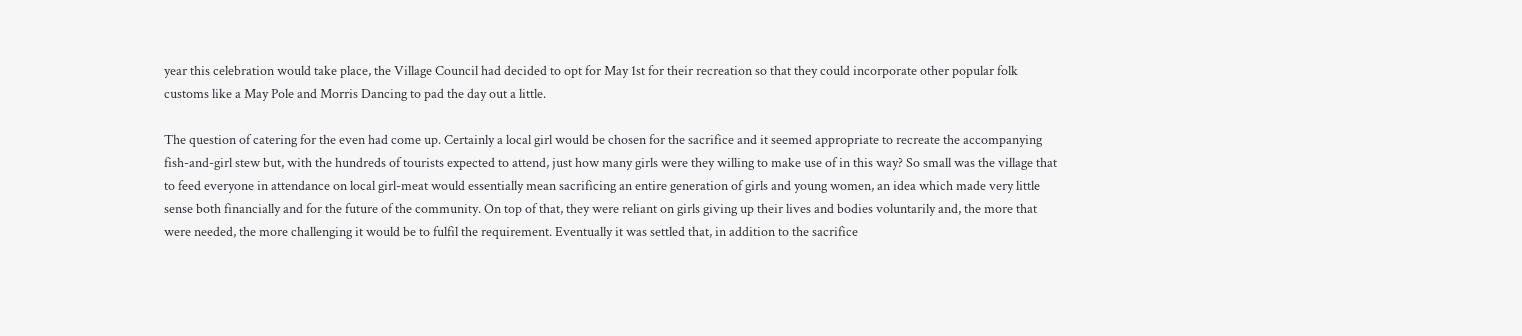year this celebration would take place, the Village Council had decided to opt for May 1st for their recreation so that they could incorporate other popular folk customs like a May Pole and Morris Dancing to pad the day out a little.

The question of catering for the even had come up. Certainly a local girl would be chosen for the sacrifice and it seemed appropriate to recreate the accompanying fish-and-girl stew but, with the hundreds of tourists expected to attend, just how many girls were they willing to make use of in this way? So small was the village that to feed everyone in attendance on local girl-meat would essentially mean sacrificing an entire generation of girls and young women, an idea which made very little sense both financially and for the future of the community. On top of that, they were reliant on girls giving up their lives and bodies voluntarily and, the more that were needed, the more challenging it would be to fulfil the requirement. Eventually it was settled that, in addition to the sacrifice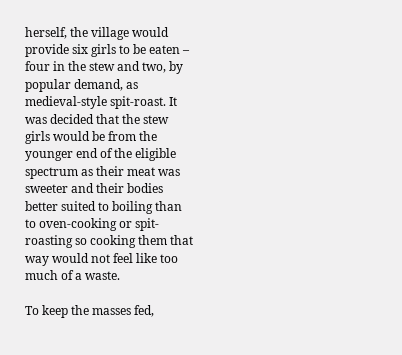herself, the village would provide six girls to be eaten – four in the stew and two, by popular demand, as medieval-style spit-roast. It was decided that the stew girls would be from the younger end of the eligible spectrum as their meat was sweeter and their bodies better suited to boiling than to oven-cooking or spit-roasting so cooking them that way would not feel like too much of a waste.

To keep the masses fed,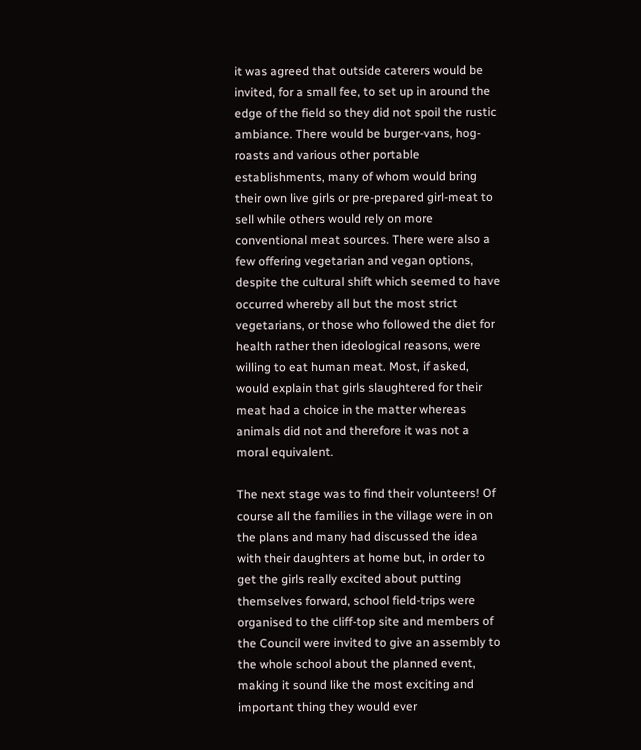it was agreed that outside caterers would be invited, for a small fee, to set up in around the edge of the field so they did not spoil the rustic ambiance. There would be burger-vans, hog-roasts and various other portable establishments, many of whom would bring their own live girls or pre-prepared girl-meat to sell while others would rely on more conventional meat sources. There were also a few offering vegetarian and vegan options, despite the cultural shift which seemed to have occurred whereby all but the most strict vegetarians, or those who followed the diet for health rather then ideological reasons, were willing to eat human meat. Most, if asked, would explain that girls slaughtered for their meat had a choice in the matter whereas animals did not and therefore it was not a moral equivalent.

The next stage was to find their volunteers! Of course all the families in the village were in on the plans and many had discussed the idea with their daughters at home but, in order to get the girls really excited about putting themselves forward, school field-trips were organised to the cliff-top site and members of the Council were invited to give an assembly to the whole school about the planned event, making it sound like the most exciting and important thing they would ever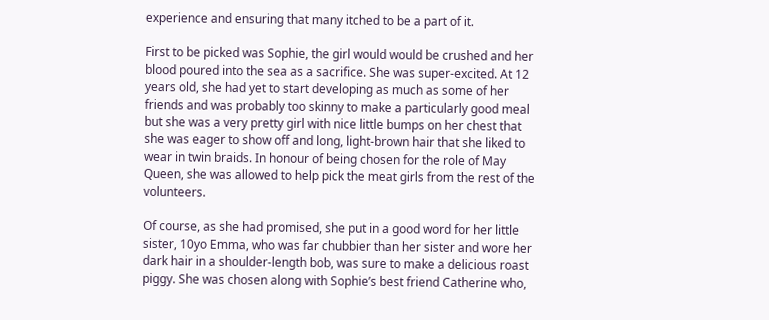experience and ensuring that many itched to be a part of it.

First to be picked was Sophie, the girl would would be crushed and her blood poured into the sea as a sacrifice. She was super-excited. At 12 years old, she had yet to start developing as much as some of her friends and was probably too skinny to make a particularly good meal but she was a very pretty girl with nice little bumps on her chest that she was eager to show off and long, light-brown hair that she liked to wear in twin braids. In honour of being chosen for the role of May Queen, she was allowed to help pick the meat girls from the rest of the volunteers.

Of course, as she had promised, she put in a good word for her little sister, 10yo Emma, who was far chubbier than her sister and wore her dark hair in a shoulder-length bob, was sure to make a delicious roast piggy. She was chosen along with Sophie’s best friend Catherine who,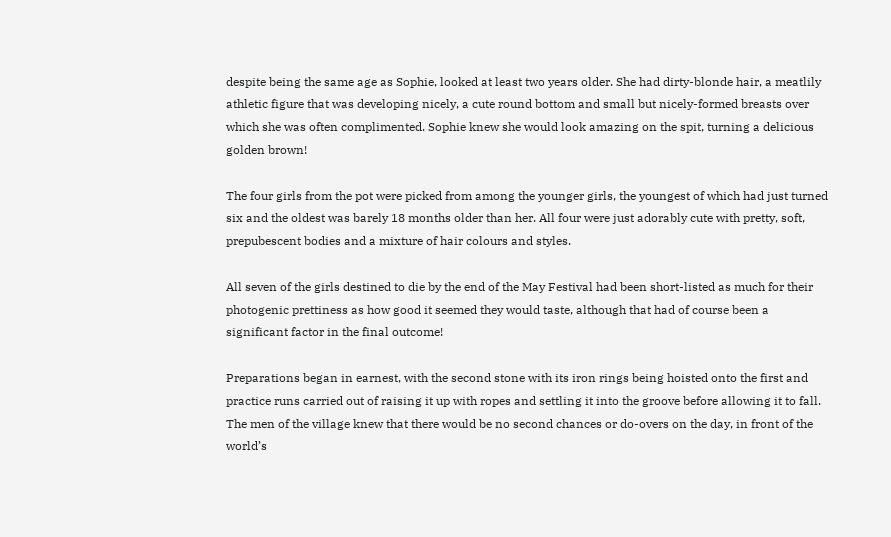despite being the same age as Sophie, looked at least two years older. She had dirty-blonde hair, a meatlily athletic figure that was developing nicely, a cute round bottom and small but nicely-formed breasts over which she was often complimented. Sophie knew she would look amazing on the spit, turning a delicious golden brown!

The four girls from the pot were picked from among the younger girls, the youngest of which had just turned six and the oldest was barely 18 months older than her. All four were just adorably cute with pretty, soft, prepubescent bodies and a mixture of hair colours and styles.

All seven of the girls destined to die by the end of the May Festival had been short-listed as much for their photogenic prettiness as how good it seemed they would taste, although that had of course been a significant factor in the final outcome!

Preparations began in earnest, with the second stone with its iron rings being hoisted onto the first and practice runs carried out of raising it up with ropes and settling it into the groove before allowing it to fall. The men of the village knew that there would be no second chances or do-overs on the day, in front of the world’s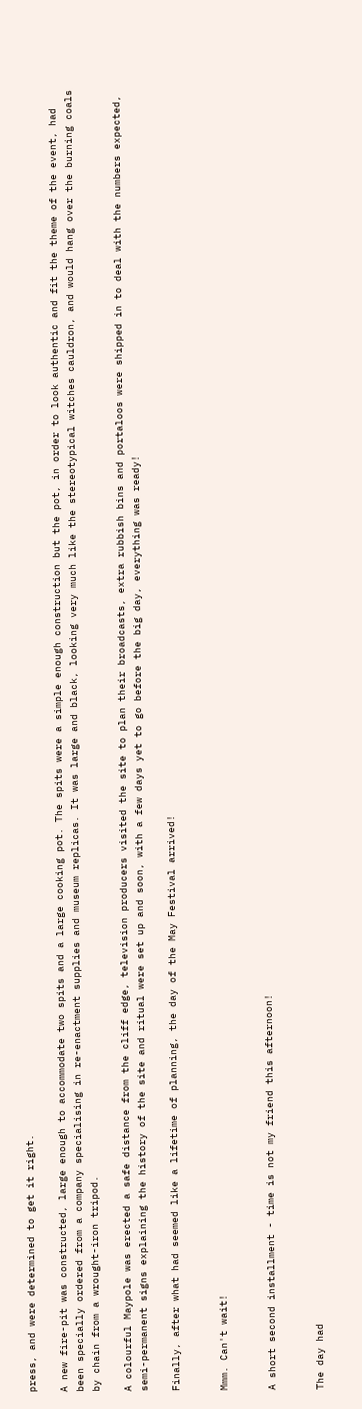press, and were determined to get it right.

A new fire-pit was constructed, large enough to accommodate two spits and a large cooking pot. The spits were a simple enough construction but the pot, in order to look authentic and fit the theme of the event, had been specially ordered from a company specialising in re-enactment supplies and museum replicas. It was large and black, looking very much like the stereotypical witches cauldron, and would hang over the burning coals by chain from a wrought-iron tripod.

A colourful Maypole was erected a safe distance from the cliff edge, television producers visited the site to plan their broadcasts, extra rubbish bins and portaloos were shipped in to deal with the numbers expected, semi-permanent signs explaining the history of the site and ritual were set up and soon, with a few days yet to go before the big day, everything was ready!

Finally, after what had seemed like a lifetime of planning, the day of the May Festival arrived!


Mmm. Can't wait!


A short second installment - time is not my friend this afternoon!


The day had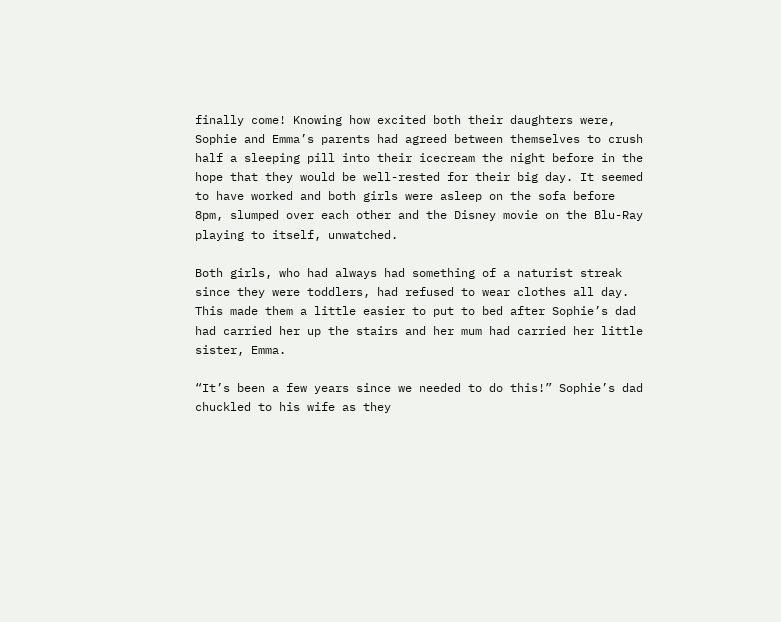finally come! Knowing how excited both their daughters were, Sophie and Emma’s parents had agreed between themselves to crush half a sleeping pill into their icecream the night before in the hope that they would be well-rested for their big day. It seemed to have worked and both girls were asleep on the sofa before 8pm, slumped over each other and the Disney movie on the Blu-Ray playing to itself, unwatched.

Both girls, who had always had something of a naturist streak since they were toddlers, had refused to wear clothes all day. This made them a little easier to put to bed after Sophie’s dad had carried her up the stairs and her mum had carried her little sister, Emma.

“It’s been a few years since we needed to do this!” Sophie’s dad chuckled to his wife as they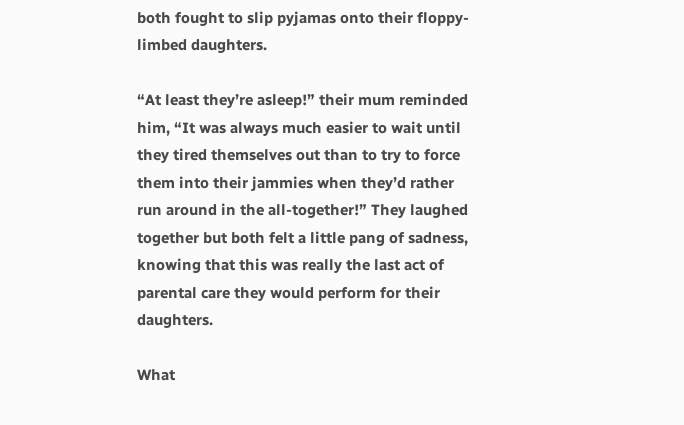both fought to slip pyjamas onto their floppy-limbed daughters.

“At least they’re asleep!” their mum reminded him, “It was always much easier to wait until they tired themselves out than to try to force them into their jammies when they’d rather run around in the all-together!” They laughed together but both felt a little pang of sadness, knowing that this was really the last act of parental care they would perform for their daughters.

What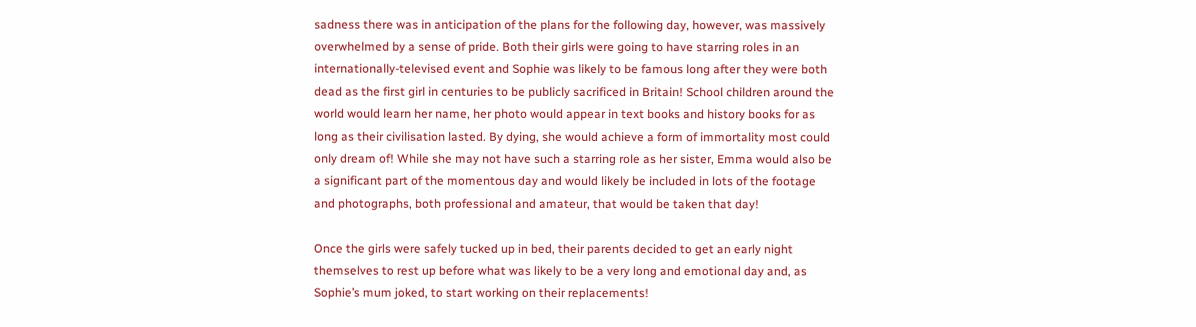sadness there was in anticipation of the plans for the following day, however, was massively overwhelmed by a sense of pride. Both their girls were going to have starring roles in an internationally-televised event and Sophie was likely to be famous long after they were both dead as the first girl in centuries to be publicly sacrificed in Britain! School children around the world would learn her name, her photo would appear in text books and history books for as long as their civilisation lasted. By dying, she would achieve a form of immortality most could only dream of! While she may not have such a starring role as her sister, Emma would also be a significant part of the momentous day and would likely be included in lots of the footage and photographs, both professional and amateur, that would be taken that day!

Once the girls were safely tucked up in bed, their parents decided to get an early night themselves to rest up before what was likely to be a very long and emotional day and, as Sophie’s mum joked, to start working on their replacements!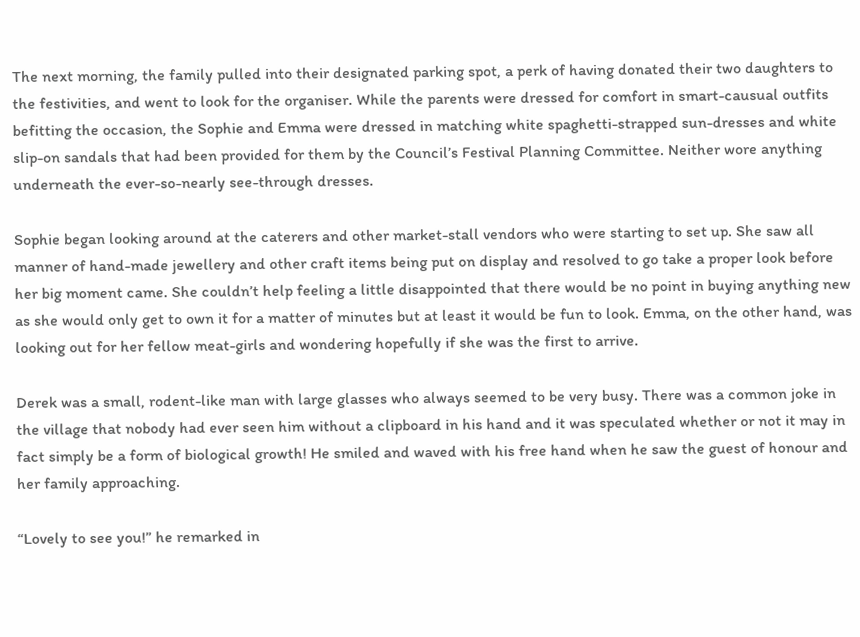The next morning, the family pulled into their designated parking spot, a perk of having donated their two daughters to the festivities, and went to look for the organiser. While the parents were dressed for comfort in smart-causual outfits befitting the occasion, the Sophie and Emma were dressed in matching white spaghetti-strapped sun-dresses and white slip-on sandals that had been provided for them by the Council’s Festival Planning Committee. Neither wore anything underneath the ever-so-nearly see-through dresses.

Sophie began looking around at the caterers and other market-stall vendors who were starting to set up. She saw all manner of hand-made jewellery and other craft items being put on display and resolved to go take a proper look before her big moment came. She couldn’t help feeling a little disappointed that there would be no point in buying anything new as she would only get to own it for a matter of minutes but at least it would be fun to look. Emma, on the other hand, was looking out for her fellow meat-girls and wondering hopefully if she was the first to arrive.

Derek was a small, rodent-like man with large glasses who always seemed to be very busy. There was a common joke in the village that nobody had ever seen him without a clipboard in his hand and it was speculated whether or not it may in fact simply be a form of biological growth! He smiled and waved with his free hand when he saw the guest of honour and her family approaching.

“Lovely to see you!” he remarked in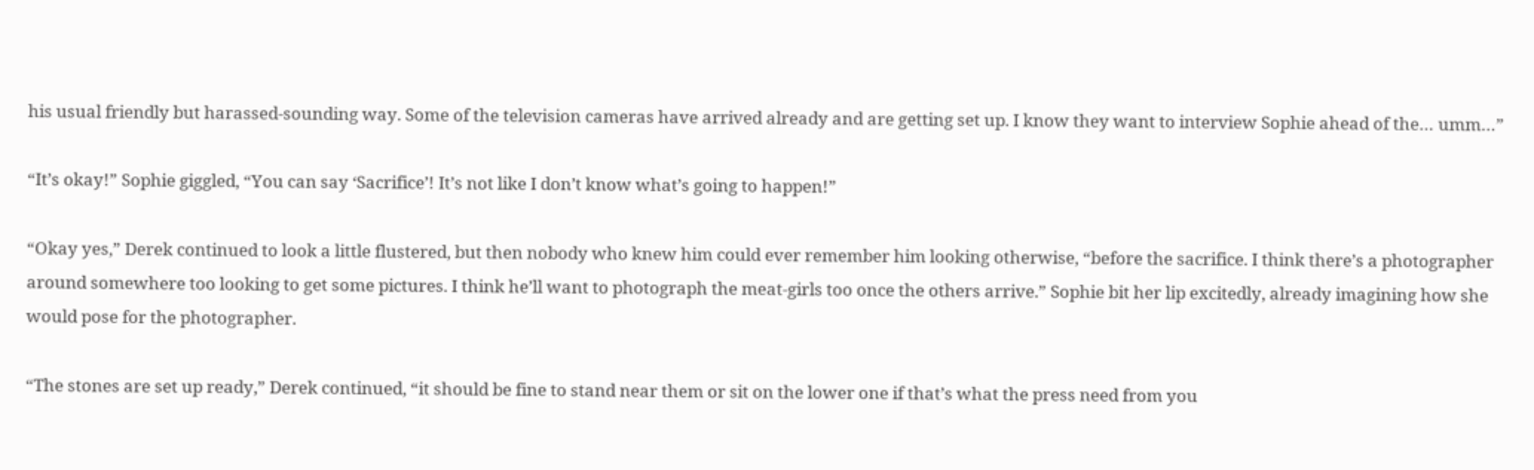his usual friendly but harassed-sounding way. Some of the television cameras have arrived already and are getting set up. I know they want to interview Sophie ahead of the… umm…”

“It’s okay!” Sophie giggled, “You can say ‘Sacrifice’! It’s not like I don’t know what’s going to happen!”

“Okay yes,” Derek continued to look a little flustered, but then nobody who knew him could ever remember him looking otherwise, “before the sacrifice. I think there’s a photographer around somewhere too looking to get some pictures. I think he’ll want to photograph the meat-girls too once the others arrive.” Sophie bit her lip excitedly, already imagining how she would pose for the photographer.

“The stones are set up ready,” Derek continued, “it should be fine to stand near them or sit on the lower one if that’s what the press need from you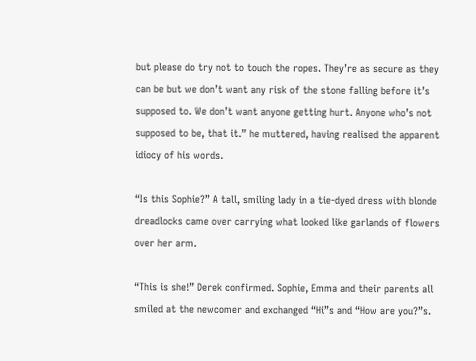but please do try not to touch the ropes. They’re as secure as they can be but we don’t want any risk of the stone falling before it’s supposed to. We don’t want anyone getting hurt. Anyone who’s not supposed to be, that it.” he muttered, having realised the apparent idiocy of his words.

“Is this Sophie?” A tall, smiling lady in a tie-dyed dress with blonde dreadlocks came over carrying what looked like garlands of flowers over her arm.

“This is she!” Derek confirmed. Sophie, Emma and their parents all smiled at the newcomer and exchanged “Hi”s and “How are you?”s.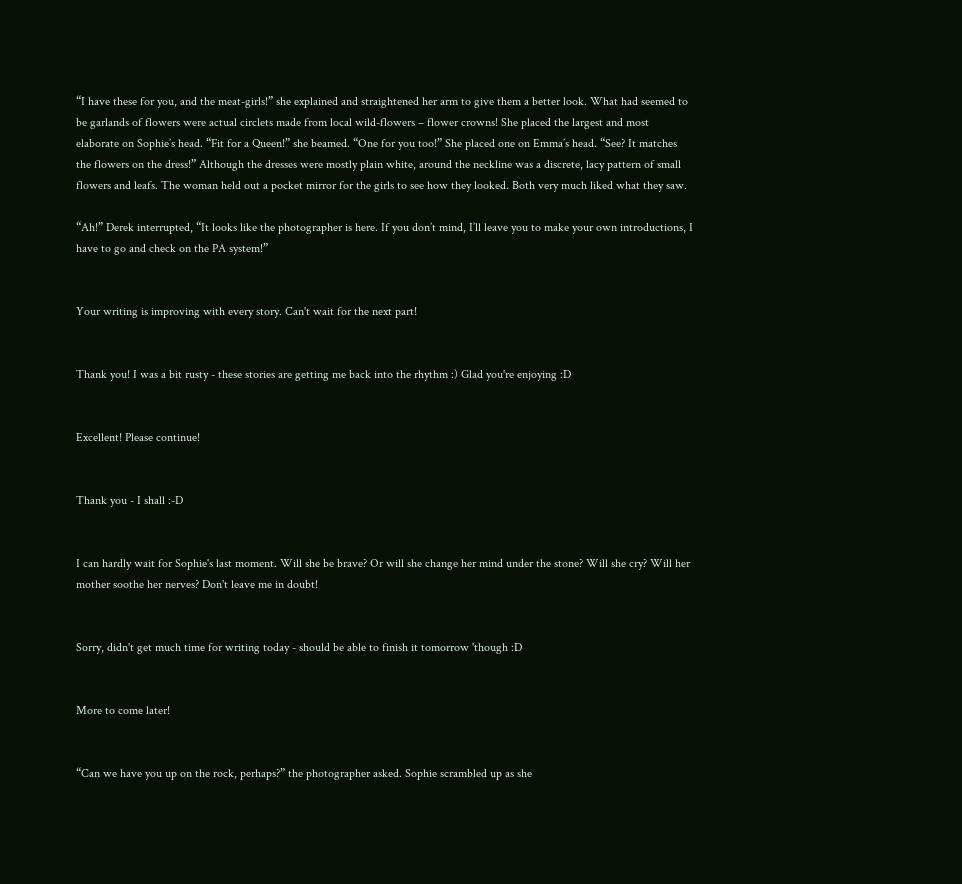“I have these for you, and the meat-girls!” she explained and straightened her arm to give them a better look. What had seemed to be garlands of flowers were actual circlets made from local wild-flowers – flower crowns! She placed the largest and most elaborate on Sophie’s head. “Fit for a Queen!” she beamed. “One for you too!” She placed one on Emma’s head. “See? It matches the flowers on the dress!” Although the dresses were mostly plain white, around the neckline was a discrete, lacy pattern of small flowers and leafs. The woman held out a pocket mirror for the girls to see how they looked. Both very much liked what they saw.

“Ah!” Derek interrupted, “It looks like the photographer is here. If you don’t mind, I’ll leave you to make your own introductions, I have to go and check on the PA system!”


Your writing is improving with every story. Can't wait for the next part!


Thank you! I was a bit rusty - these stories are getting me back into the rhythm :) Glad you're enjoying :D


Excellent! Please continue!


Thank you - I shall :-D


I can hardly wait for Sophie's last moment. Will she be brave? Or will she change her mind under the stone? Will she cry? Will her mother soothe her nerves? Don't leave me in doubt!


Sorry, didn't get much time for writing today - should be able to finish it tomorrow 'though :D


More to come later!


“Can we have you up on the rock, perhaps?” the photographer asked. Sophie scrambled up as she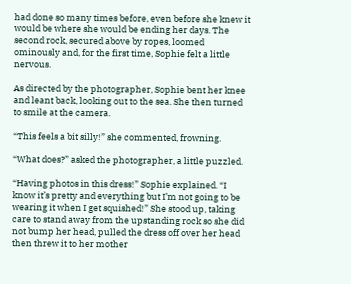had done so many times before, even before she knew it would be where she would be ending her days. The second rock, secured above by ropes, loomed ominously and, for the first time, Sophie felt a little nervous.

As directed by the photographer, Sophie bent her knee and leant back, looking out to the sea. She then turned to smile at the camera.

“This feels a bit silly!” she commented, frowning.

“What does?” asked the photographer, a little puzzled.

“Having photos in this dress!” Sophie explained. “I know it’s pretty and everything but I’m not going to be wearing it when I get squished!” She stood up, taking care to stand away from the upstanding rock so she did not bump her head, pulled the dress off over her head then threw it to her mother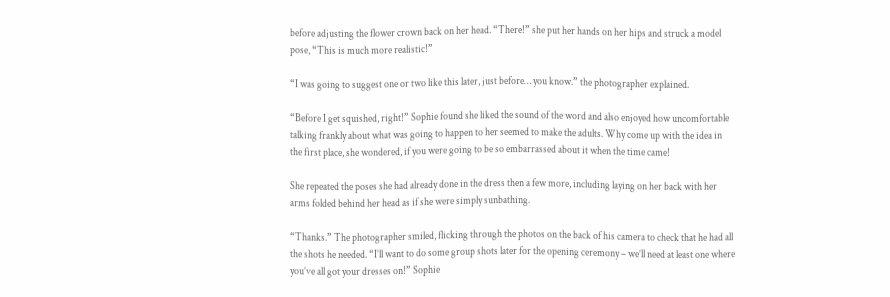before adjusting the flower crown back on her head. “There!” she put her hands on her hips and struck a model pose, “This is much more realistic!”

“I was going to suggest one or two like this later, just before… you know.” the photographer explained.

“Before I get squished, right!” Sophie found she liked the sound of the word and also enjoyed how uncomfortable talking frankly about what was going to happen to her seemed to make the adults. Why come up with the idea in the first place, she wondered, if you were going to be so embarrassed about it when the time came!

She repeated the poses she had already done in the dress then a few more, including laying on her back with her arms folded behind her head as if she were simply sunbathing.

“Thanks.” The photographer smiled, flicking through the photos on the back of his camera to check that he had all the shots he needed. “I’ll want to do some group shots later for the opening ceremony – we’ll need at least one where you’ve all got your dresses on!” Sophie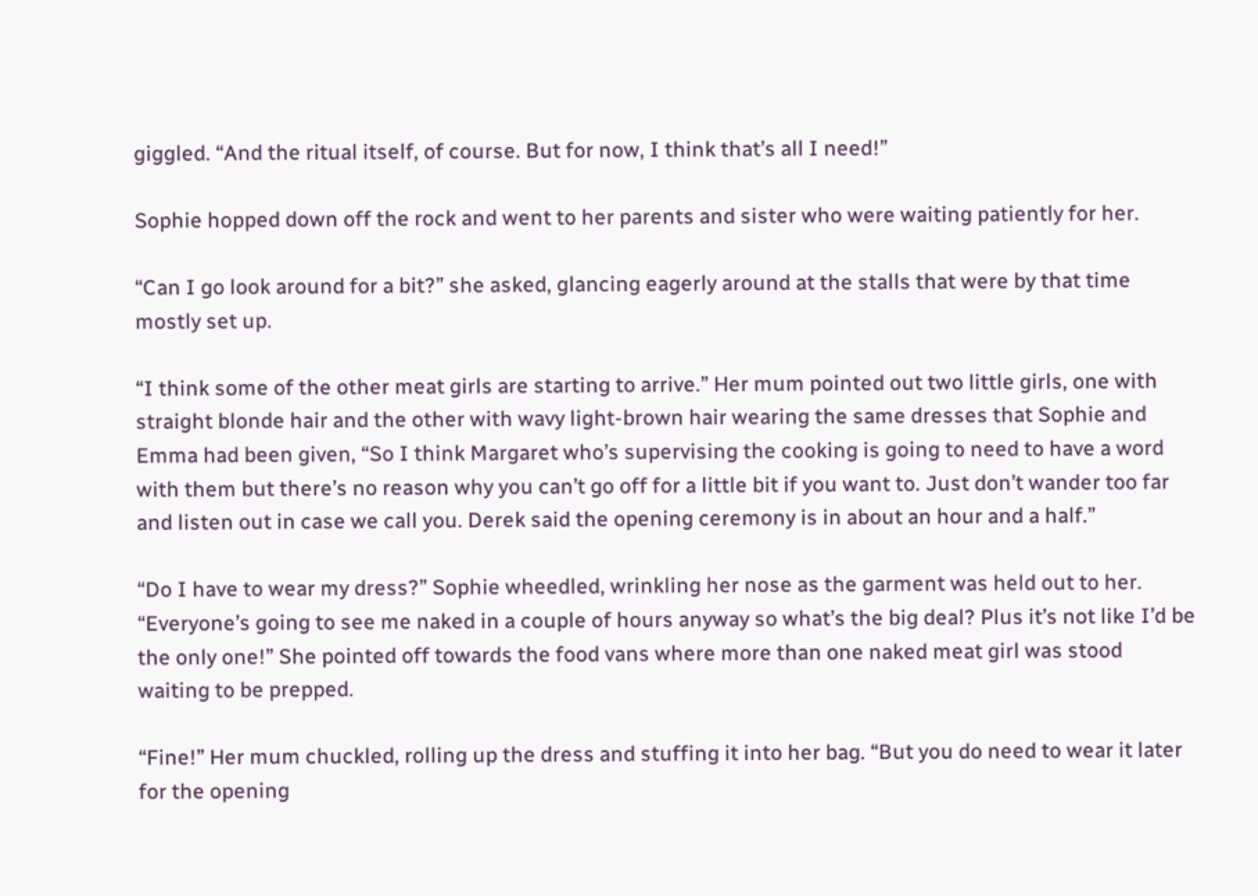giggled. “And the ritual itself, of course. But for now, I think that’s all I need!”

Sophie hopped down off the rock and went to her parents and sister who were waiting patiently for her.

“Can I go look around for a bit?” she asked, glancing eagerly around at the stalls that were by that time mostly set up.

“I think some of the other meat girls are starting to arrive.” Her mum pointed out two little girls, one with straight blonde hair and the other with wavy light-brown hair wearing the same dresses that Sophie and Emma had been given, “So I think Margaret who’s supervising the cooking is going to need to have a word with them but there’s no reason why you can’t go off for a little bit if you want to. Just don’t wander too far and listen out in case we call you. Derek said the opening ceremony is in about an hour and a half.”

“Do I have to wear my dress?” Sophie wheedled, wrinkling her nose as the garment was held out to her. “Everyone’s going to see me naked in a couple of hours anyway so what’s the big deal? Plus it’s not like I’d be the only one!” She pointed off towards the food vans where more than one naked meat girl was stood waiting to be prepped.

“Fine!” Her mum chuckled, rolling up the dress and stuffing it into her bag. “But you do need to wear it later for the opening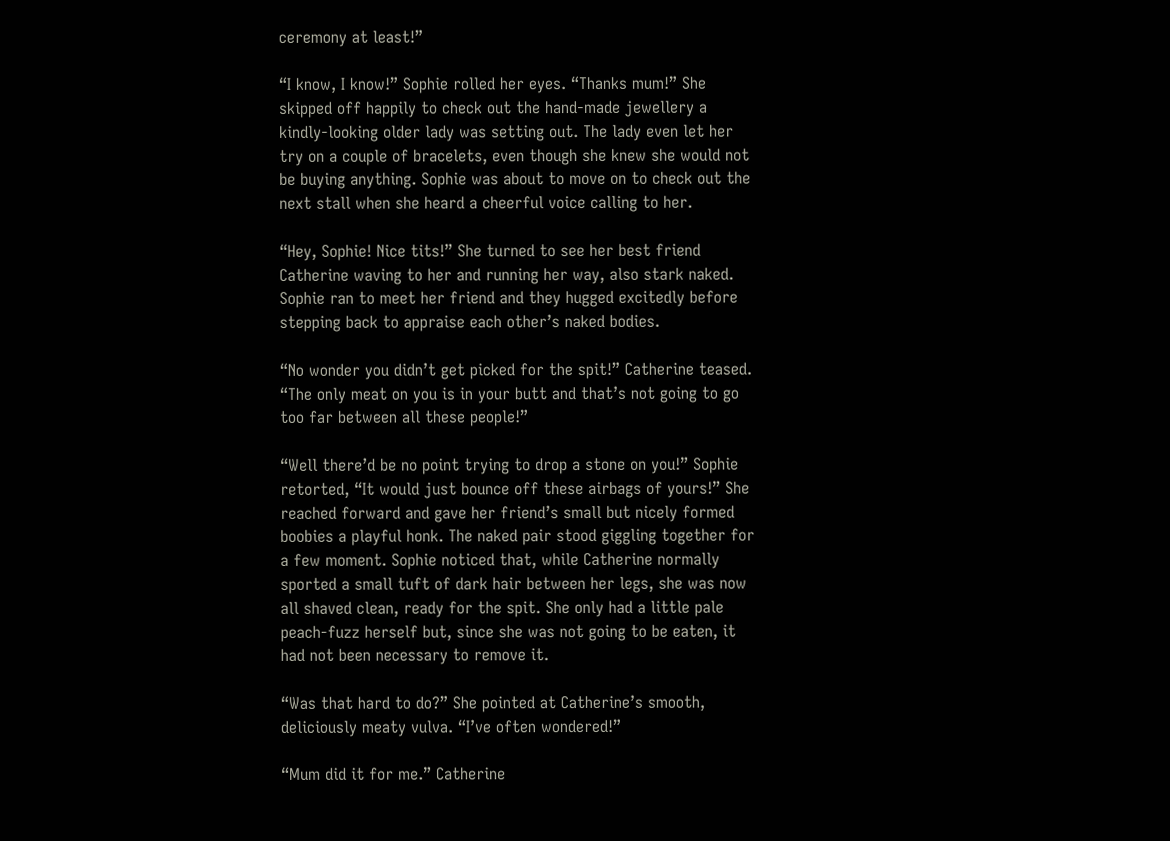ceremony at least!”

“I know, I know!” Sophie rolled her eyes. “Thanks mum!” She skipped off happily to check out the hand-made jewellery a kindly-looking older lady was setting out. The lady even let her try on a couple of bracelets, even though she knew she would not be buying anything. Sophie was about to move on to check out the next stall when she heard a cheerful voice calling to her.

“Hey, Sophie! Nice tits!” She turned to see her best friend Catherine waving to her and running her way, also stark naked. Sophie ran to meet her friend and they hugged excitedly before stepping back to appraise each other’s naked bodies.

“No wonder you didn’t get picked for the spit!” Catherine teased. “The only meat on you is in your butt and that’s not going to go too far between all these people!”

“Well there’d be no point trying to drop a stone on you!” Sophie retorted, “It would just bounce off these airbags of yours!” She reached forward and gave her friend’s small but nicely formed boobies a playful honk. The naked pair stood giggling together for a few moment. Sophie noticed that, while Catherine normally sported a small tuft of dark hair between her legs, she was now all shaved clean, ready for the spit. She only had a little pale peach-fuzz herself but, since she was not going to be eaten, it had not been necessary to remove it.

“Was that hard to do?” She pointed at Catherine’s smooth, deliciously meaty vulva. “I’ve often wondered!”

“Mum did it for me.” Catherine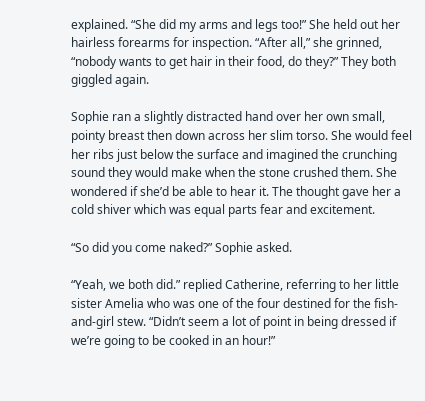explained. “She did my arms and legs too!” She held out her hairless forearms for inspection. “After all,” she grinned, “nobody wants to get hair in their food, do they?” They both giggled again.

Sophie ran a slightly distracted hand over her own small, pointy breast then down across her slim torso. She would feel her ribs just below the surface and imagined the crunching sound they would make when the stone crushed them. She wondered if she’d be able to hear it. The thought gave her a cold shiver which was equal parts fear and excitement.

“So did you come naked?” Sophie asked.

“Yeah, we both did.” replied Catherine, referring to her little sister Amelia who was one of the four destined for the fish-and-girl stew. “Didn’t seem a lot of point in being dressed if we’re going to be cooked in an hour!”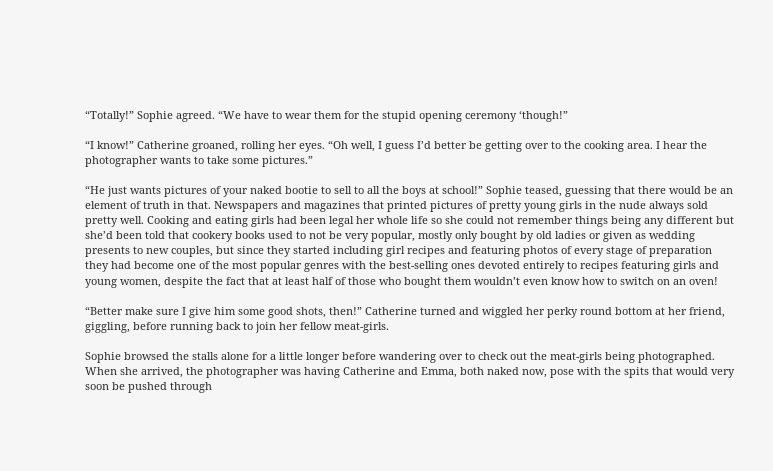“Totally!” Sophie agreed. “We have to wear them for the stupid opening ceremony ‘though!”

“I know!” Catherine groaned, rolling her eyes. “Oh well, I guess I’d better be getting over to the cooking area. I hear the photographer wants to take some pictures.”

“He just wants pictures of your naked bootie to sell to all the boys at school!” Sophie teased, guessing that there would be an element of truth in that. Newspapers and magazines that printed pictures of pretty young girls in the nude always sold pretty well. Cooking and eating girls had been legal her whole life so she could not remember things being any different but she’d been told that cookery books used to not be very popular, mostly only bought by old ladies or given as wedding presents to new couples, but since they started including girl recipes and featuring photos of every stage of preparation they had become one of the most popular genres with the best-selling ones devoted entirely to recipes featuring girls and young women, despite the fact that at least half of those who bought them wouldn’t even know how to switch on an oven!

“Better make sure I give him some good shots, then!” Catherine turned and wiggled her perky round bottom at her friend, giggling, before running back to join her fellow meat-girls.

Sophie browsed the stalls alone for a little longer before wandering over to check out the meat-girls being photographed. When she arrived, the photographer was having Catherine and Emma, both naked now, pose with the spits that would very soon be pushed through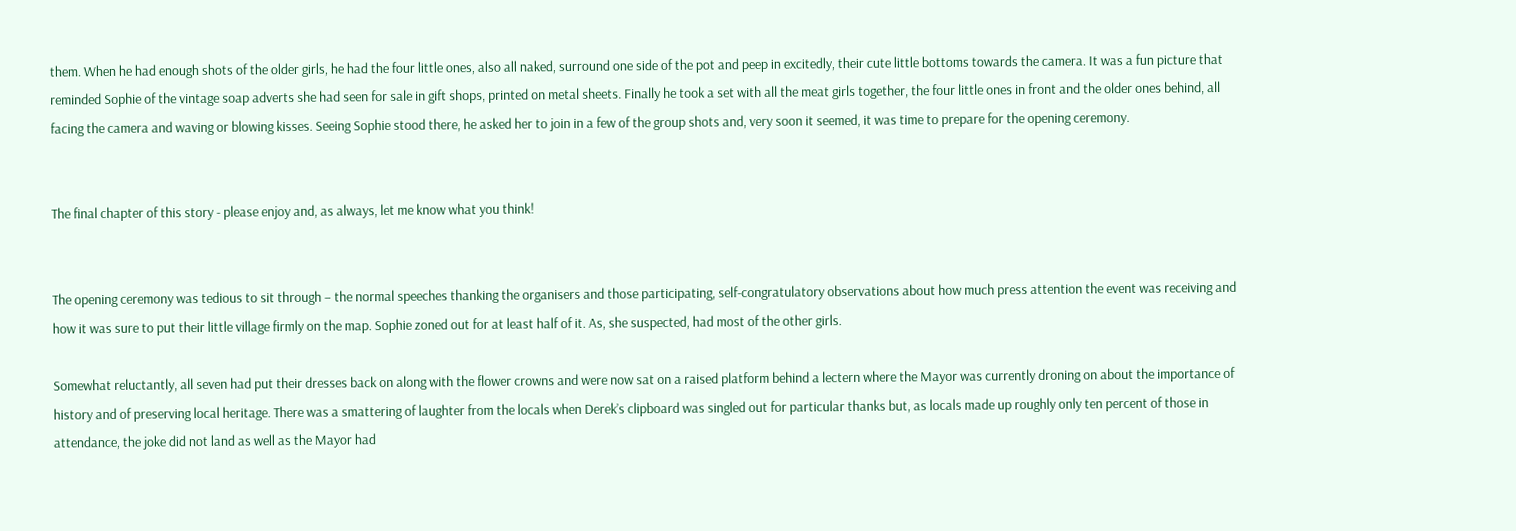them. When he had enough shots of the older girls, he had the four little ones, also all naked, surround one side of the pot and peep in excitedly, their cute little bottoms towards the camera. It was a fun picture that reminded Sophie of the vintage soap adverts she had seen for sale in gift shops, printed on metal sheets. Finally he took a set with all the meat girls together, the four little ones in front and the older ones behind, all facing the camera and waving or blowing kisses. Seeing Sophie stood there, he asked her to join in a few of the group shots and, very soon it seemed, it was time to prepare for the opening ceremony.


The final chapter of this story - please enjoy and, as always, let me know what you think!


The opening ceremony was tedious to sit through – the normal speeches thanking the organisers and those participating, self-congratulatory observations about how much press attention the event was receiving and how it was sure to put their little village firmly on the map. Sophie zoned out for at least half of it. As, she suspected, had most of the other girls.

Somewhat reluctantly, all seven had put their dresses back on along with the flower crowns and were now sat on a raised platform behind a lectern where the Mayor was currently droning on about the importance of history and of preserving local heritage. There was a smattering of laughter from the locals when Derek’s clipboard was singled out for particular thanks but, as locals made up roughly only ten percent of those in attendance, the joke did not land as well as the Mayor had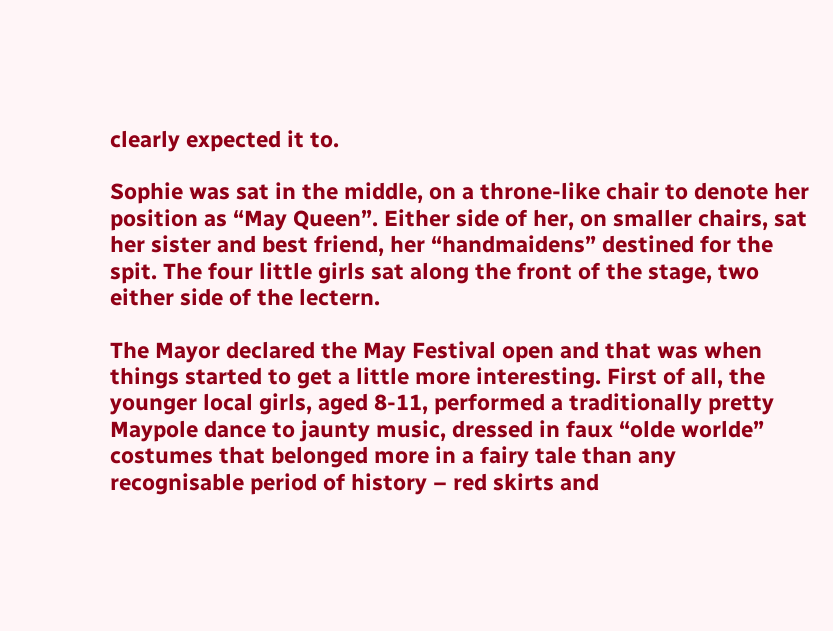clearly expected it to.

Sophie was sat in the middle, on a throne-like chair to denote her position as “May Queen”. Either side of her, on smaller chairs, sat her sister and best friend, her “handmaidens” destined for the spit. The four little girls sat along the front of the stage, two either side of the lectern.

The Mayor declared the May Festival open and that was when things started to get a little more interesting. First of all, the younger local girls, aged 8-11, performed a traditionally pretty Maypole dance to jaunty music, dressed in faux “olde worlde” costumes that belonged more in a fairy tale than any recognisable period of history – red skirts and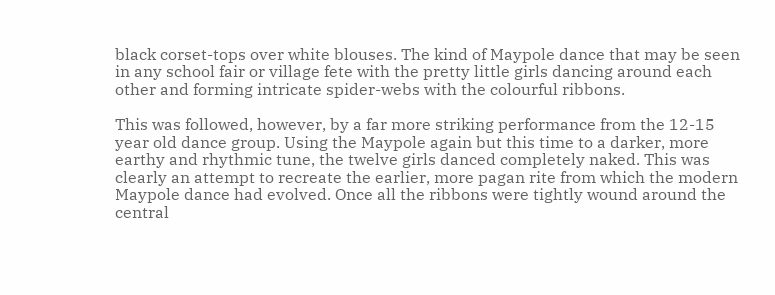black corset-tops over white blouses. The kind of Maypole dance that may be seen in any school fair or village fete with the pretty little girls dancing around each other and forming intricate spider-webs with the colourful ribbons.

This was followed, however, by a far more striking performance from the 12-15 year old dance group. Using the Maypole again but this time to a darker, more earthy and rhythmic tune, the twelve girls danced completely naked. This was clearly an attempt to recreate the earlier, more pagan rite from which the modern Maypole dance had evolved. Once all the ribbons were tightly wound around the central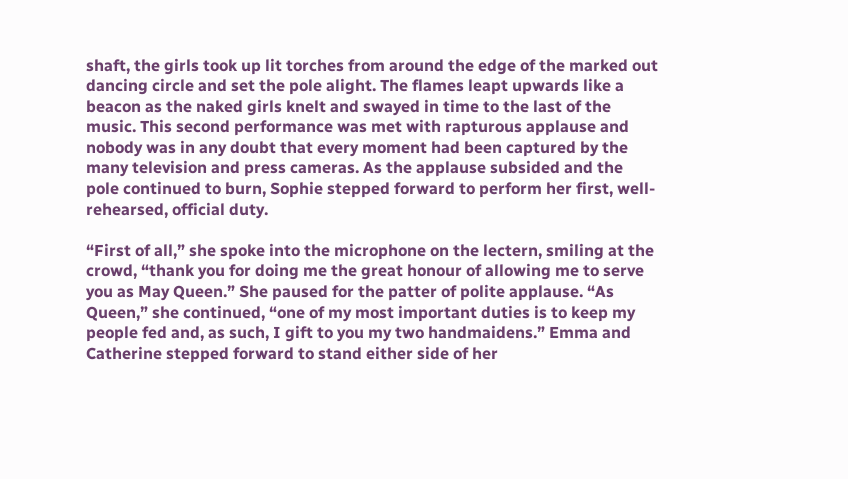shaft, the girls took up lit torches from around the edge of the marked out dancing circle and set the pole alight. The flames leapt upwards like a beacon as the naked girls knelt and swayed in time to the last of the music. This second performance was met with rapturous applause and nobody was in any doubt that every moment had been captured by the many television and press cameras. As the applause subsided and the pole continued to burn, Sophie stepped forward to perform her first, well-rehearsed, official duty.

“First of all,” she spoke into the microphone on the lectern, smiling at the crowd, “thank you for doing me the great honour of allowing me to serve you as May Queen.” She paused for the patter of polite applause. “As Queen,” she continued, “one of my most important duties is to keep my people fed and, as such, I gift to you my two handmaidens.” Emma and Catherine stepped forward to stand either side of her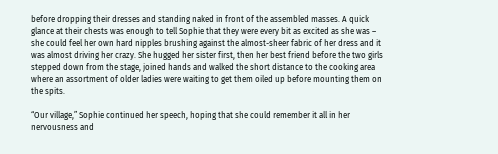before dropping their dresses and standing naked in front of the assembled masses. A quick glance at their chests was enough to tell Sophie that they were every bit as excited as she was – she could feel her own hard nipples brushing against the almost-sheer fabric of her dress and it was almost driving her crazy. She hugged her sister first, then her best friend before the two girls stepped down from the stage, joined hands and walked the short distance to the cooking area where an assortment of older ladies were waiting to get them oiled up before mounting them on the spits.

“Our village,” Sophie continued her speech, hoping that she could remember it all in her nervousness and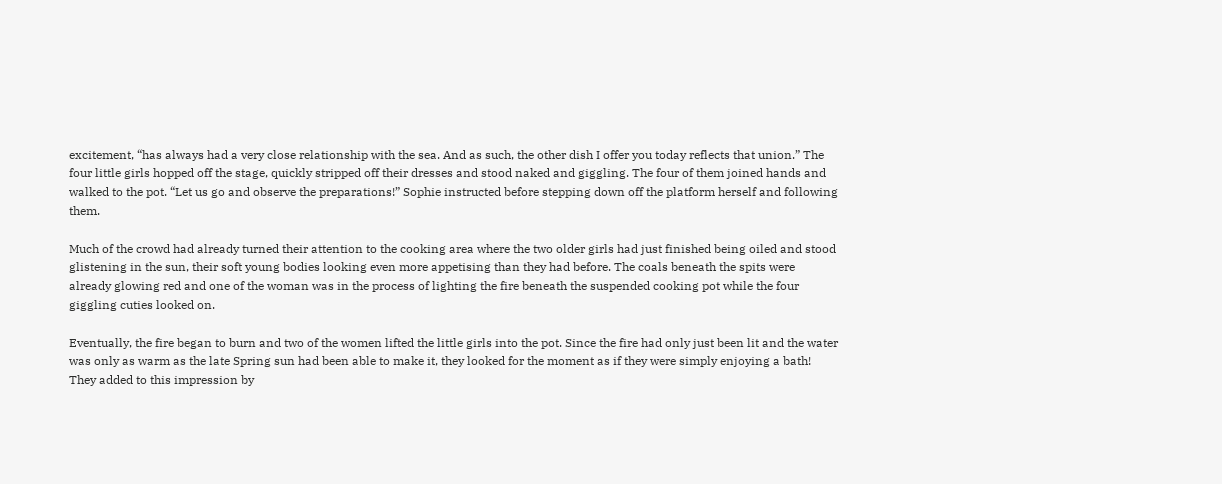excitement, “has always had a very close relationship with the sea. And as such, the other dish I offer you today reflects that union.” The four little girls hopped off the stage, quickly stripped off their dresses and stood naked and giggling. The four of them joined hands and walked to the pot. “Let us go and observe the preparations!” Sophie instructed before stepping down off the platform herself and following them.

Much of the crowd had already turned their attention to the cooking area where the two older girls had just finished being oiled and stood glistening in the sun, their soft young bodies looking even more appetising than they had before. The coals beneath the spits were already glowing red and one of the woman was in the process of lighting the fire beneath the suspended cooking pot while the four giggling cuties looked on.

Eventually, the fire began to burn and two of the women lifted the little girls into the pot. Since the fire had only just been lit and the water was only as warm as the late Spring sun had been able to make it, they looked for the moment as if they were simply enjoying a bath! They added to this impression by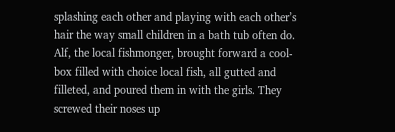splashing each other and playing with each other’s hair the way small children in a bath tub often do. Alf, the local fishmonger, brought forward a cool-box filled with choice local fish, all gutted and filleted, and poured them in with the girls. They screwed their noses up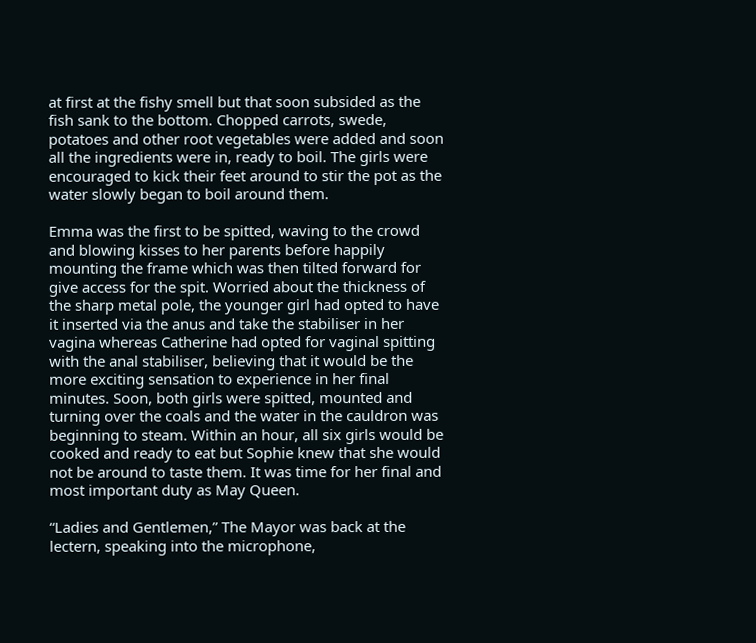at first at the fishy smell but that soon subsided as the fish sank to the bottom. Chopped carrots, swede, potatoes and other root vegetables were added and soon all the ingredients were in, ready to boil. The girls were encouraged to kick their feet around to stir the pot as the water slowly began to boil around them.

Emma was the first to be spitted, waving to the crowd and blowing kisses to her parents before happily mounting the frame which was then tilted forward for give access for the spit. Worried about the thickness of the sharp metal pole, the younger girl had opted to have it inserted via the anus and take the stabiliser in her vagina whereas Catherine had opted for vaginal spitting with the anal stabiliser, believing that it would be the more exciting sensation to experience in her final minutes. Soon, both girls were spitted, mounted and turning over the coals and the water in the cauldron was beginning to steam. Within an hour, all six girls would be cooked and ready to eat but Sophie knew that she would not be around to taste them. It was time for her final and most important duty as May Queen.

“Ladies and Gentlemen,” The Mayor was back at the lectern, speaking into the microphone,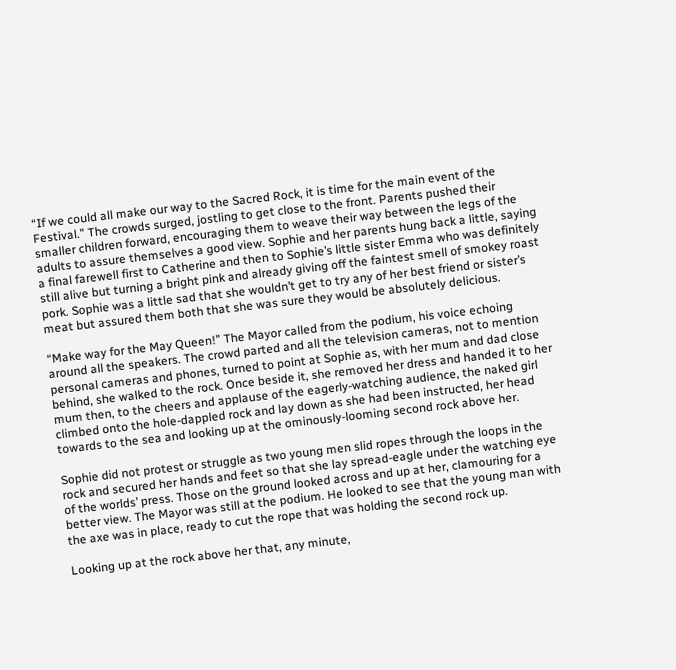“If we could all make our way to the Sacred Rock, it is time for the main event of the Festival.” The crowds surged, jostling to get close to the front. Parents pushed their smaller children forward, encouraging them to weave their way between the legs of the adults to assure themselves a good view. Sophie and her parents hung back a little, saying a final farewell first to Catherine and then to Sophie’s little sister Emma who was definitely still alive but turning a bright pink and already giving off the faintest smell of smokey roast pork. Sophie was a little sad that she wouldn’t get to try any of her best friend or sister’s meat but assured them both that she was sure they would be absolutely delicious.

“Make way for the May Queen!” The Mayor called from the podium, his voice echoing around all the speakers. The crowd parted and all the television cameras, not to mention personal cameras and phones, turned to point at Sophie as, with her mum and dad close behind, she walked to the rock. Once beside it, she removed her dress and handed it to her mum then, to the cheers and applause of the eagerly-watching audience, the naked girl climbed onto the hole-dappled rock and lay down as she had been instructed, her head towards to the sea and looking up at the ominously-looming second rock above her.

Sophie did not protest or struggle as two young men slid ropes through the loops in the rock and secured her hands and feet so that she lay spread-eagle under the watching eye of the worlds’ press. Those on the ground looked across and up at her, clamouring for a better view. The Mayor was still at the podium. He looked to see that the young man with the axe was in place, ready to cut the rope that was holding the second rock up.

Looking up at the rock above her that, any minute,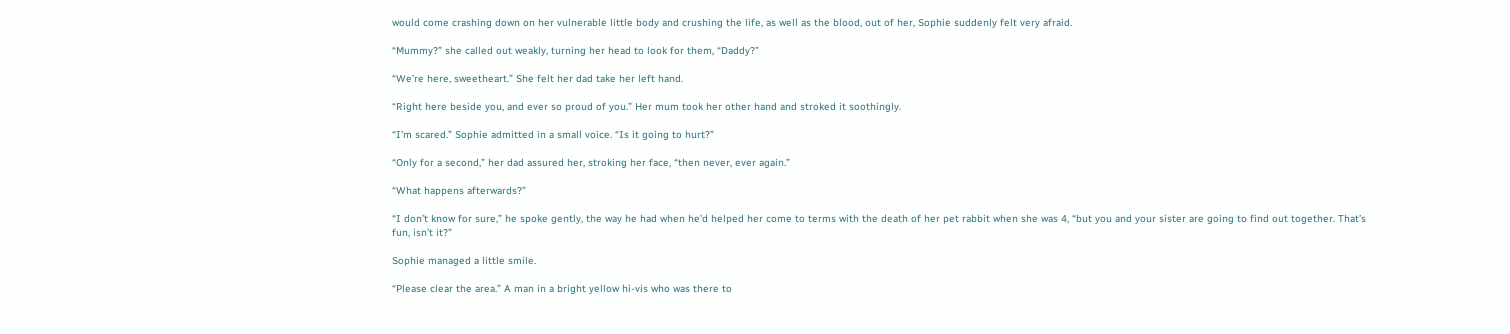would come crashing down on her vulnerable little body and crushing the life, as well as the blood, out of her, Sophie suddenly felt very afraid.

“Mummy?” she called out weakly, turning her head to look for them, “Daddy?”

“We’re here, sweetheart.” She felt her dad take her left hand.

“Right here beside you, and ever so proud of you.” Her mum took her other hand and stroked it soothingly.

“I’m scared.” Sophie admitted in a small voice. “Is it going to hurt?”

“Only for a second,” her dad assured her, stroking her face, “then never, ever again.”

“What happens afterwards?”

“I don’t know for sure,” he spoke gently, the way he had when he’d helped her come to terms with the death of her pet rabbit when she was 4, “but you and your sister are going to find out together. That’s fun, isn’t it?”

Sophie managed a little smile.

“Please clear the area.” A man in a bright yellow hi-vis who was there to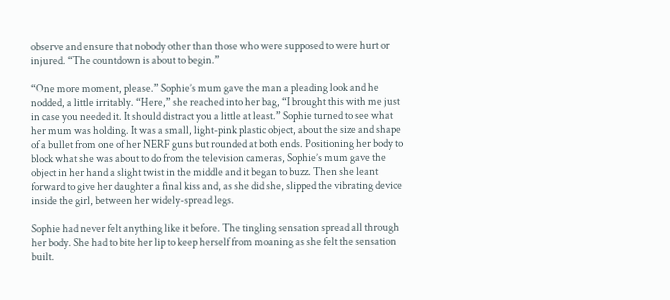observe and ensure that nobody other than those who were supposed to were hurt or injured. “The countdown is about to begin.”

“One more moment, please.” Sophie’s mum gave the man a pleading look and he nodded, a little irritably. “Here,” she reached into her bag, “I brought this with me just in case you needed it. It should distract you a little at least.” Sophie turned to see what her mum was holding. It was a small, light-pink plastic object, about the size and shape of a bullet from one of her NERF guns but rounded at both ends. Positioning her body to block what she was about to do from the television cameras, Sophie’s mum gave the object in her hand a slight twist in the middle and it began to buzz. Then she leant forward to give her daughter a final kiss and, as she did she, slipped the vibrating device inside the girl, between her widely-spread legs.

Sophie had never felt anything like it before. The tingling sensation spread all through her body. She had to bite her lip to keep herself from moaning as she felt the sensation built.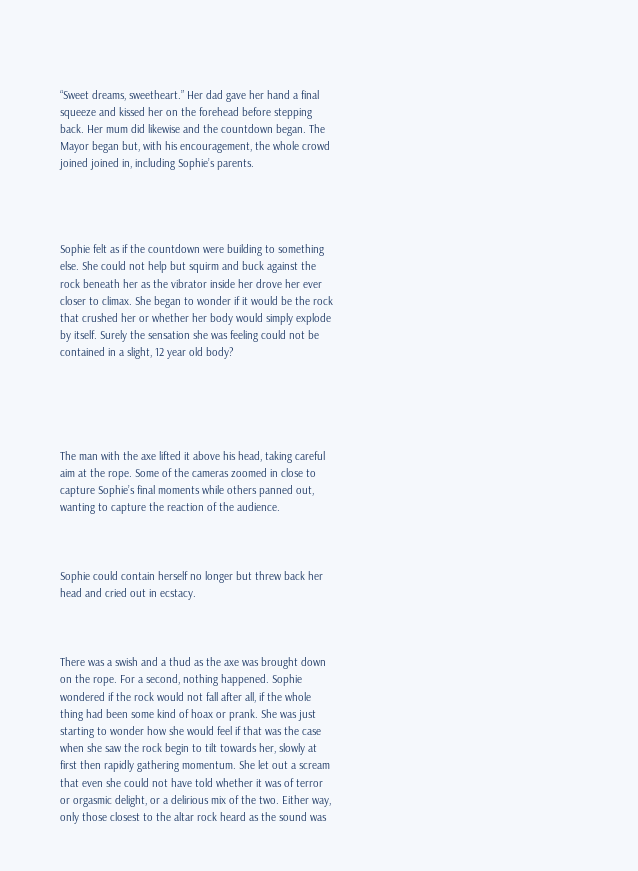“Sweet dreams, sweetheart.” Her dad gave her hand a final squeeze and kissed her on the forehead before stepping back. Her mum did likewise and the countdown began. The Mayor began but, with his encouragement, the whole crowd joined joined in, including Sophie’s parents.




Sophie felt as if the countdown were building to something else. She could not help but squirm and buck against the rock beneath her as the vibrator inside her drove her ever closer to climax. She began to wonder if it would be the rock that crushed her or whether her body would simply explode by itself. Surely the sensation she was feeling could not be contained in a slight, 12 year old body?





The man with the axe lifted it above his head, taking careful aim at the rope. Some of the cameras zoomed in close to capture Sophie’s final moments while others panned out, wanting to capture the reaction of the audience.



Sophie could contain herself no longer but threw back her head and cried out in ecstacy.



There was a swish and a thud as the axe was brought down on the rope. For a second, nothing happened. Sophie wondered if the rock would not fall after all, if the whole thing had been some kind of hoax or prank. She was just starting to wonder how she would feel if that was the case when she saw the rock begin to tilt towards her, slowly at first then rapidly gathering momentum. She let out a scream that even she could not have told whether it was of terror or orgasmic delight, or a delirious mix of the two. Either way, only those closest to the altar rock heard as the sound was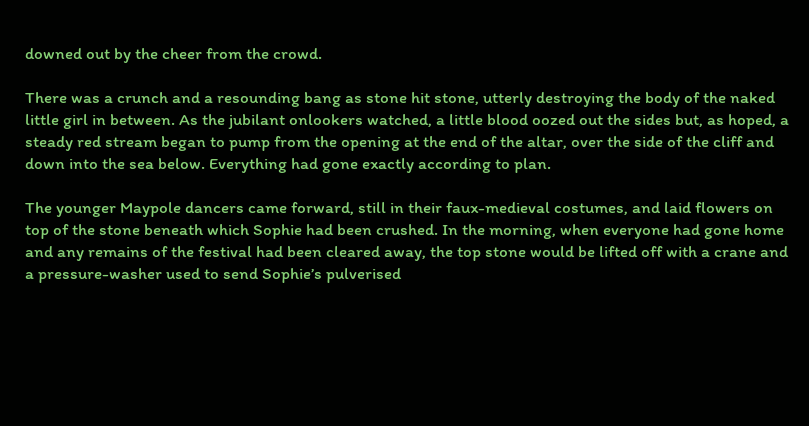downed out by the cheer from the crowd.

There was a crunch and a resounding bang as stone hit stone, utterly destroying the body of the naked little girl in between. As the jubilant onlookers watched, a little blood oozed out the sides but, as hoped, a steady red stream began to pump from the opening at the end of the altar, over the side of the cliff and down into the sea below. Everything had gone exactly according to plan.

The younger Maypole dancers came forward, still in their faux-medieval costumes, and laid flowers on top of the stone beneath which Sophie had been crushed. In the morning, when everyone had gone home and any remains of the festival had been cleared away, the top stone would be lifted off with a crane and a pressure-washer used to send Sophie’s pulverised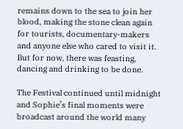remains down to the sea to join her blood, making the stone clean again for tourists, documentary-makers and anyone else who cared to visit it. But for now, there was feasting, dancing and drinking to be done.

The Festival continued until midnight and Sophie’s final moments were broadcast around the world many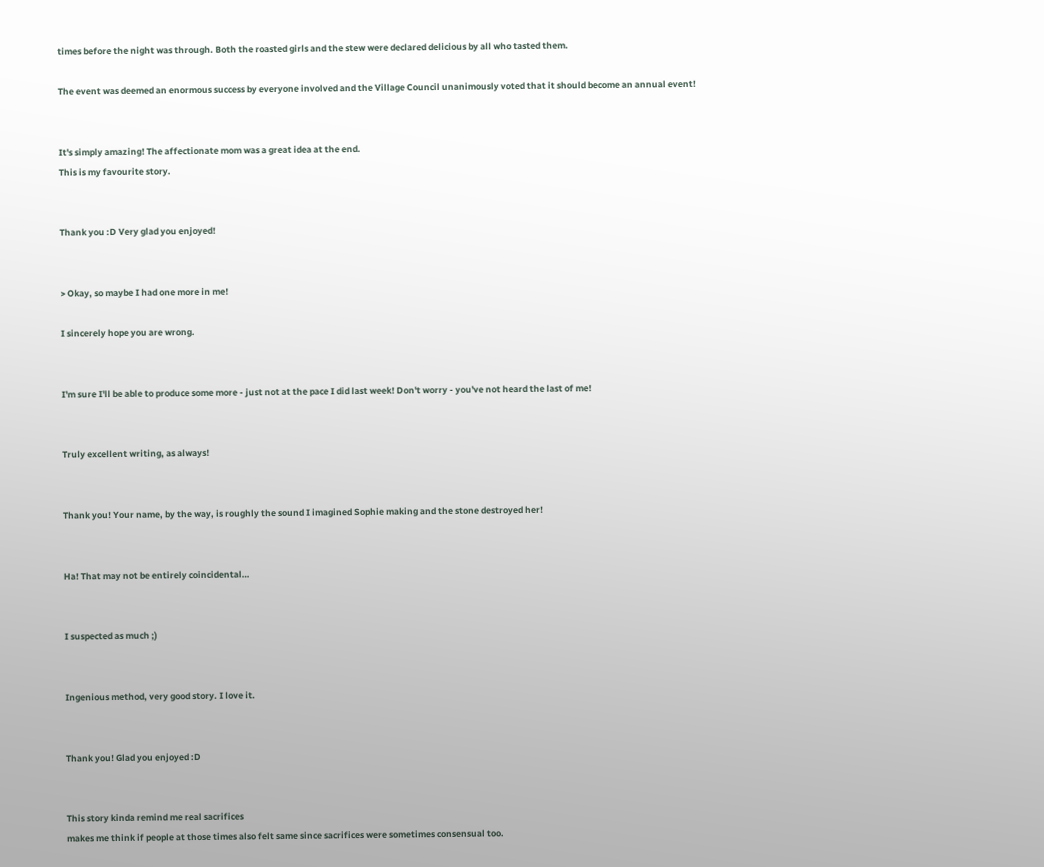times before the night was through. Both the roasted girls and the stew were declared delicious by all who tasted them.

The event was deemed an enormous success by everyone involved and the Village Council unanimously voted that it should become an annual event!


It's simply amazing! The affectionate mom was a great idea at the end.
This is my favourite story.


Thank you :D Very glad you enjoyed!


> Okay, so maybe I had one more in me!

I sincerely hope you are wrong.


I'm sure I'll be able to produce some more - just not at the pace I did last week! Don't worry - you've not heard the last of me!


Truly excellent writing, as always!


Thank you! Your name, by the way, is roughly the sound I imagined Sophie making and the stone destroyed her!


Ha! That may not be entirely coincidental…


I suspected as much ;)


Ingenious method, very good story. I love it.


Thank you! Glad you enjoyed :D


This story kinda remind me real sacrifices
makes me think if people at those times also felt same since sacrifices were sometimes consensual too.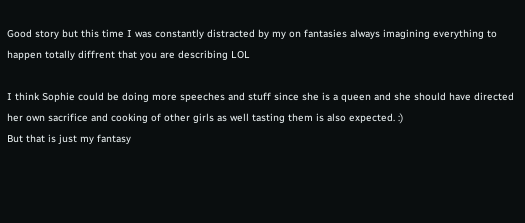Good story but this time I was constantly distracted by my on fantasies always imagining everything to happen totally diffrent that you are describing LOL

I think Sophie could be doing more speeches and stuff since she is a queen and she should have directed her own sacrifice and cooking of other girls as well tasting them is also expected. :)
But that is just my fantasy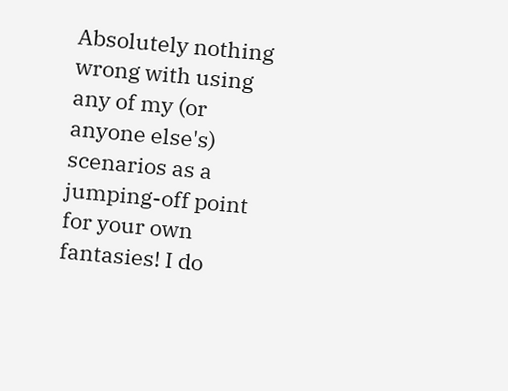Absolutely nothing wrong with using any of my (or anyone else's) scenarios as a jumping-off point for your own fantasies! I do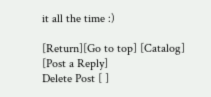it all the time :)

[Return][Go to top] [Catalog] [Post a Reply]
Delete Post [ ]